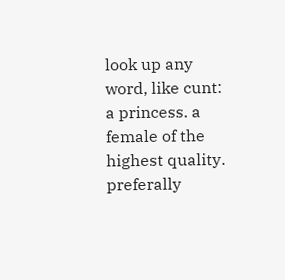look up any word, like cunt:
a princess. a female of the highest quality. preferally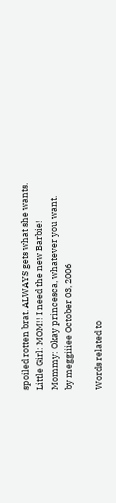spoiled rotten brat. ALWAYS gets what she wants.
Little Girl: MOM!! I need the new Barbie!
Mommy: Okay princesca, whatever you want.
by meggiiiee October 03, 2006

Words related to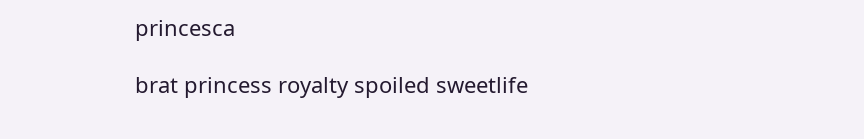princesca

brat princess royalty spoiled sweetlife